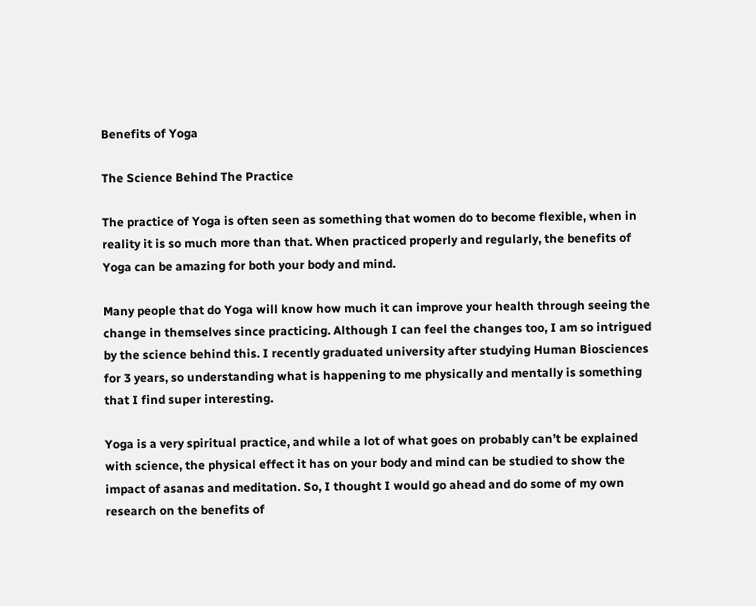Benefits of Yoga

The Science Behind The Practice

The practice of Yoga is often seen as something that women do to become flexible, when in reality it is so much more than that. When practiced properly and regularly, the benefits of Yoga can be amazing for both your body and mind.

Many people that do Yoga will know how much it can improve your health through seeing the change in themselves since practicing. Although I can feel the changes too, I am so intrigued by the science behind this. I recently graduated university after studying Human Biosciences for 3 years, so understanding what is happening to me physically and mentally is something that I find super interesting.

Yoga is a very spiritual practice, and while a lot of what goes on probably can’t be explained with science, the physical effect it has on your body and mind can be studied to show the impact of asanas and meditation. So, I thought I would go ahead and do some of my own research on the benefits of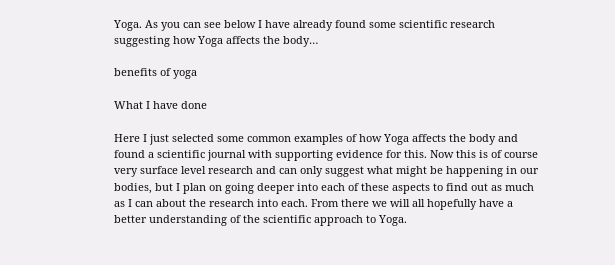Yoga. As you can see below I have already found some scientific research suggesting how Yoga affects the body…

benefits of yoga

What I have done

Here I just selected some common examples of how Yoga affects the body and found a scientific journal with supporting evidence for this. Now this is of course very surface level research and can only suggest what might be happening in our bodies, but I plan on going deeper into each of these aspects to find out as much as I can about the research into each. From there we will all hopefully have a better understanding of the scientific approach to Yoga.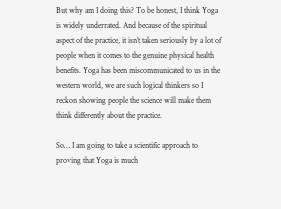But why am I doing this? To be honest, I think Yoga is widely underrated. And because of the spiritual aspect of the practice, it isn’t taken seriously by a lot of people when it comes to the genuine physical health benefits. Yoga has been miscommunicated to us in the western world, we are such logical thinkers so I reckon showing people the science will make them think differently about the practice.

So… I am going to take a scientific approach to proving that Yoga is much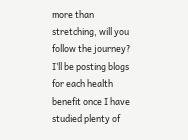more than stretching, will you follow the journey? I’ll be posting blogs for each health benefit once I have studied plenty of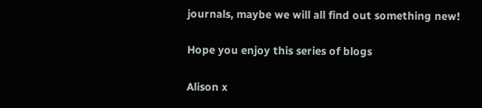journals, maybe we will all find out something new!

Hope you enjoy this series of blogs

Alison x